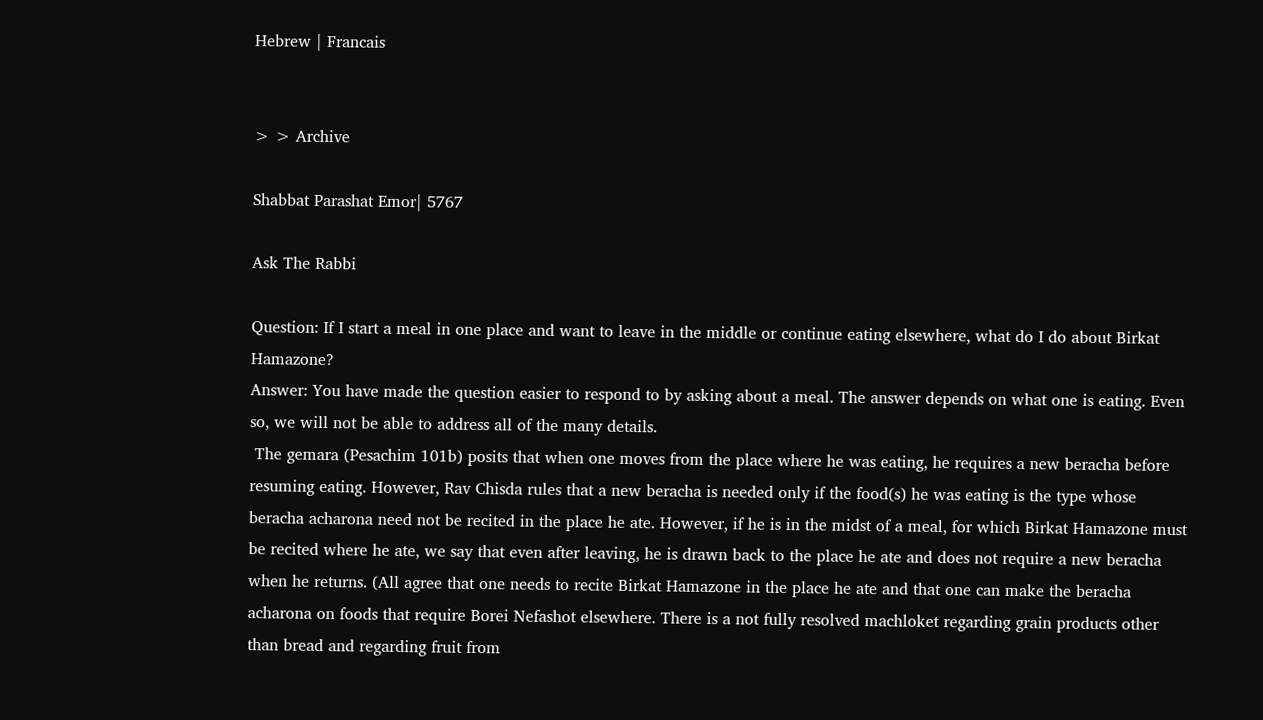Hebrew | Francais


> > Archive

Shabbat Parashat Emor| 5767

Ask The Rabbi

Question: If I start a meal in one place and want to leave in the middle or continue eating elsewhere, what do I do about Birkat Hamazone?
Answer: You have made the question easier to respond to by asking about a meal. The answer depends on what one is eating. Even so, we will not be able to address all of the many details.
 The gemara (Pesachim 101b) posits that when one moves from the place where he was eating, he requires a new beracha before resuming eating. However, Rav Chisda rules that a new beracha is needed only if the food(s) he was eating is the type whose beracha acharona need not be recited in the place he ate. However, if he is in the midst of a meal, for which Birkat Hamazone must be recited where he ate, we say that even after leaving, he is drawn back to the place he ate and does not require a new beracha when he returns. (All agree that one needs to recite Birkat Hamazone in the place he ate and that one can make the beracha acharona on foods that require Borei Nefashot elsewhere. There is a not fully resolved machloket regarding grain products other than bread and regarding fruit from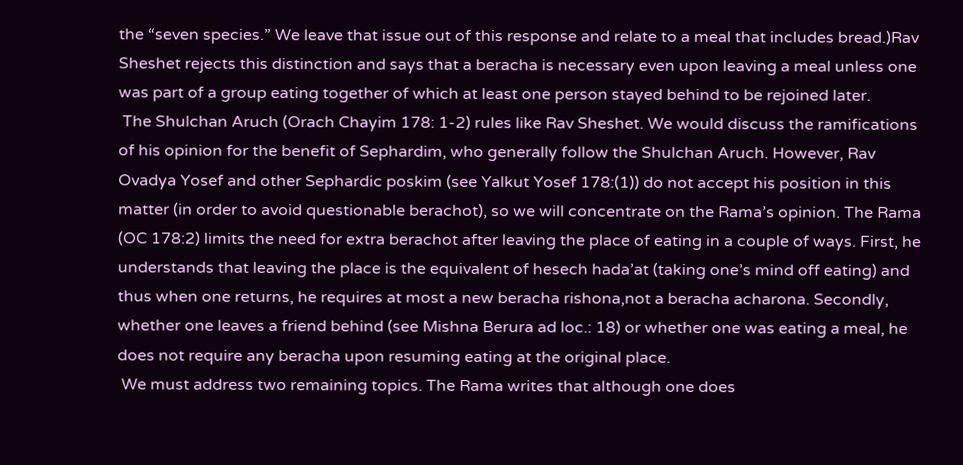the “seven species.” We leave that issue out of this response and relate to a meal that includes bread.)Rav Sheshet rejects this distinction and says that a beracha is necessary even upon leaving a meal unless one was part of a group eating together of which at least one person stayed behind to be rejoined later.
 The Shulchan Aruch (Orach Chayim 178: 1-2) rules like Rav Sheshet. We would discuss the ramifications of his opinion for the benefit of Sephardim, who generally follow the Shulchan Aruch. However, Rav Ovadya Yosef and other Sephardic poskim (see Yalkut Yosef 178:(1)) do not accept his position in this matter (in order to avoid questionable berachot), so we will concentrate on the Rama’s opinion. The Rama (OC 178:2) limits the need for extra berachot after leaving the place of eating in a couple of ways. First, he understands that leaving the place is the equivalent of hesech hada’at (taking one’s mind off eating) and thus when one returns, he requires at most a new beracha rishona,not a beracha acharona. Secondly, whether one leaves a friend behind (see Mishna Berura ad loc.: 18) or whether one was eating a meal, he does not require any beracha upon resuming eating at the original place.
 We must address two remaining topics. The Rama writes that although one does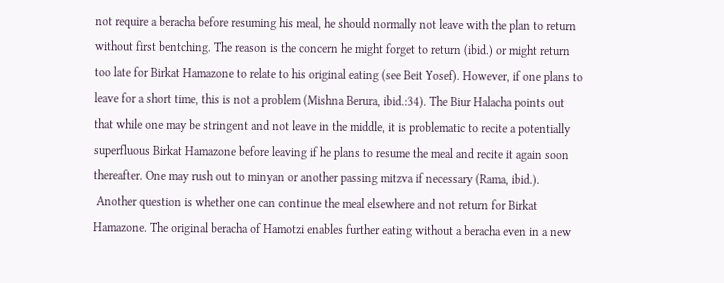not require a beracha before resuming his meal, he should normally not leave with the plan to return without first bentching. The reason is the concern he might forget to return (ibid.) or might return too late for Birkat Hamazone to relate to his original eating (see Beit Yosef). However, if one plans to leave for a short time, this is not a problem (Mishna Berura, ibid.:34). The Biur Halacha points out that while one may be stringent and not leave in the middle, it is problematic to recite a potentially superfluous Birkat Hamazone before leaving if he plans to resume the meal and recite it again soon thereafter. One may rush out to minyan or another passing mitzva if necessary (Rama, ibid.).
 Another question is whether one can continue the meal elsewhere and not return for Birkat Hamazone. The original beracha of Hamotzi enables further eating without a beracha even in a new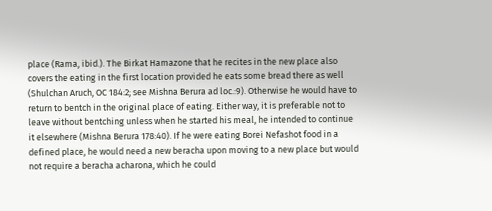place (Rama, ibid.). The Birkat Hamazone that he recites in the new place also covers the eating in the first location provided he eats some bread there as well (Shulchan Aruch, OC 184:2; see Mishna Berura ad loc.:9). Otherwise he would have to return to bentch in the original place of eating. Either way, it is preferable not to leave without bentching unless when he started his meal, he intended to continue it elsewhere (Mishna Berura 178:40). If he were eating Borei Nefashot food in a defined place, he would need a new beracha upon moving to a new place but would not require a beracha acharona, which he could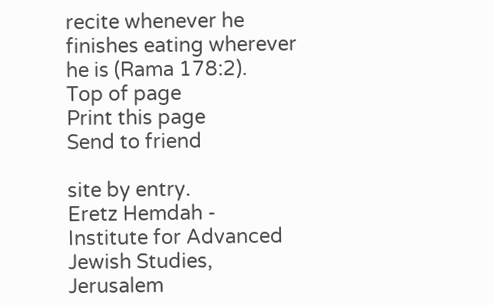recite whenever he finishes eating wherever he is (Rama 178:2).
Top of page
Print this page
Send to friend

site by entry.
Eretz Hemdah - Institute for Advanced Jewish Studies, Jerusalem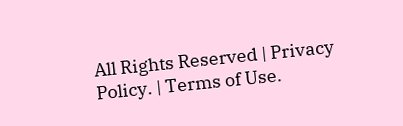All Rights Reserved | Privacy Policy. | Terms of Use.